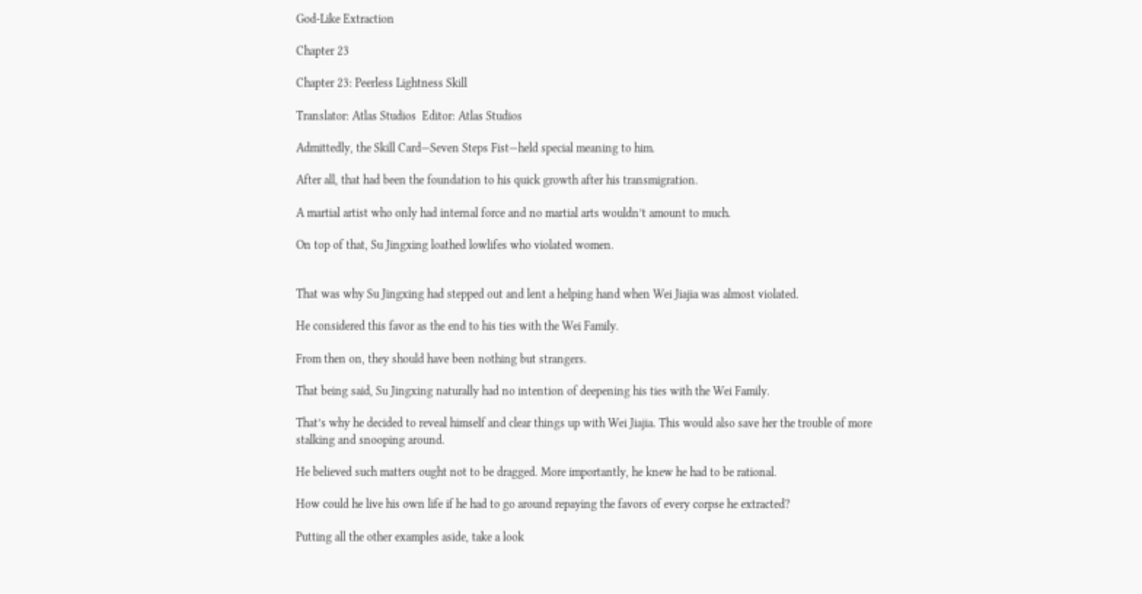God-Like Extraction

Chapter 23

Chapter 23: Peerless Lightness Skill

Translator: Atlas Studios  Editor: Atlas Studios

Admittedly, the Skill Card—Seven Steps Fist—held special meaning to him.

After all, that had been the foundation to his quick growth after his transmigration.

A martial artist who only had internal force and no martial arts wouldn’t amount to much.

On top of that, Su Jingxing loathed lowlifes who violated women.


That was why Su Jingxing had stepped out and lent a helping hand when Wei Jiajia was almost violated.

He considered this favor as the end to his ties with the Wei Family.

From then on, they should have been nothing but strangers.

That being said, Su Jingxing naturally had no intention of deepening his ties with the Wei Family.

That’s why he decided to reveal himself and clear things up with Wei Jiajia. This would also save her the trouble of more stalking and snooping around.

He believed such matters ought not to be dragged. More importantly, he knew he had to be rational.

How could he live his own life if he had to go around repaying the favors of every corpse he extracted?

Putting all the other examples aside, take a look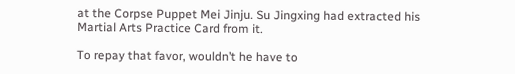at the Corpse Puppet Mei Jinju. Su Jingxing had extracted his Martial Arts Practice Card from it.

To repay that favor, wouldn’t he have to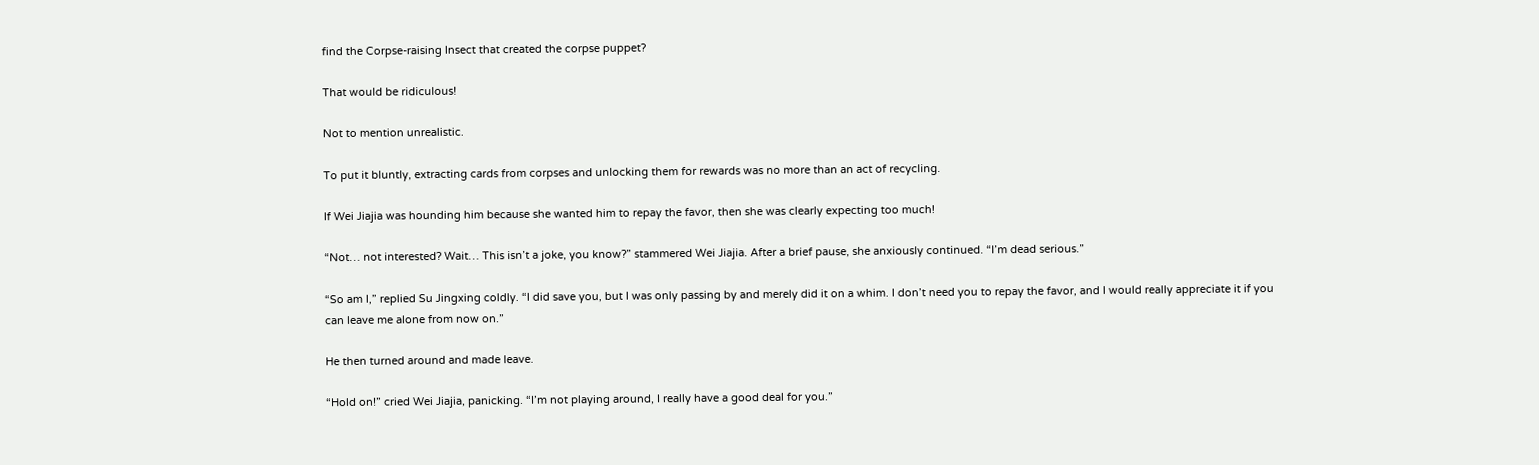find the Corpse-raising Insect that created the corpse puppet?

That would be ridiculous!

Not to mention unrealistic.

To put it bluntly, extracting cards from corpses and unlocking them for rewards was no more than an act of recycling.

If Wei Jiajia was hounding him because she wanted him to repay the favor, then she was clearly expecting too much!

“Not… not interested? Wait… This isn’t a joke, you know?” stammered Wei Jiajia. After a brief pause, she anxiously continued. “I’m dead serious.”

“So am I,” replied Su Jingxing coldly. “I did save you, but I was only passing by and merely did it on a whim. I don’t need you to repay the favor, and I would really appreciate it if you can leave me alone from now on.”

He then turned around and made leave.

“Hold on!” cried Wei Jiajia, panicking. “I’m not playing around, I really have a good deal for you.”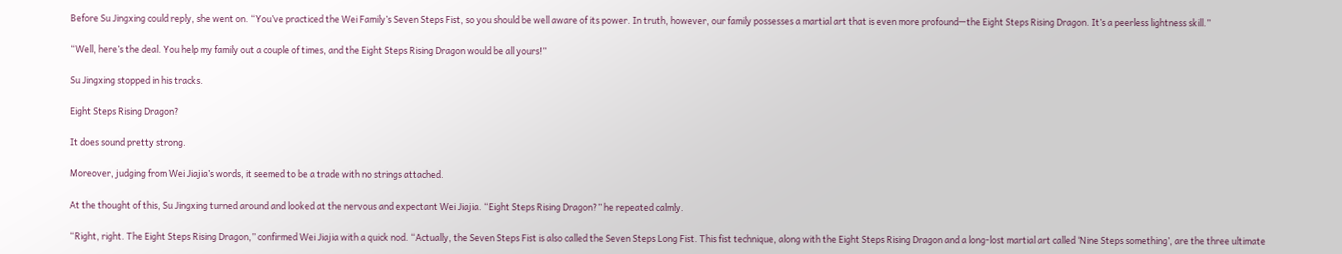Before Su Jingxing could reply, she went on. “You’ve practiced the Wei Family’s Seven Steps Fist, so you should be well aware of its power. In truth, however, our family possesses a martial art that is even more profound—the Eight Steps Rising Dragon. It’s a peerless lightness skill.”

“Well, here’s the deal. You help my family out a couple of times, and the Eight Steps Rising Dragon would be all yours!”

Su Jingxing stopped in his tracks.

Eight Steps Rising Dragon?

It does sound pretty strong.

Moreover, judging from Wei Jiajia’s words, it seemed to be a trade with no strings attached.

At the thought of this, Su Jingxing turned around and looked at the nervous and expectant Wei Jiajia. “Eight Steps Rising Dragon?” he repeated calmly.

“Right, right. The Eight Steps Rising Dragon,” confirmed Wei Jiajia with a quick nod. “Actually, the Seven Steps Fist is also called the Seven Steps Long Fist. This fist technique, along with the Eight Steps Rising Dragon and a long-lost martial art called ‘Nine Steps something’, are the three ultimate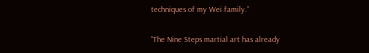techniques of my Wei family.”

“The Nine Steps martial art has already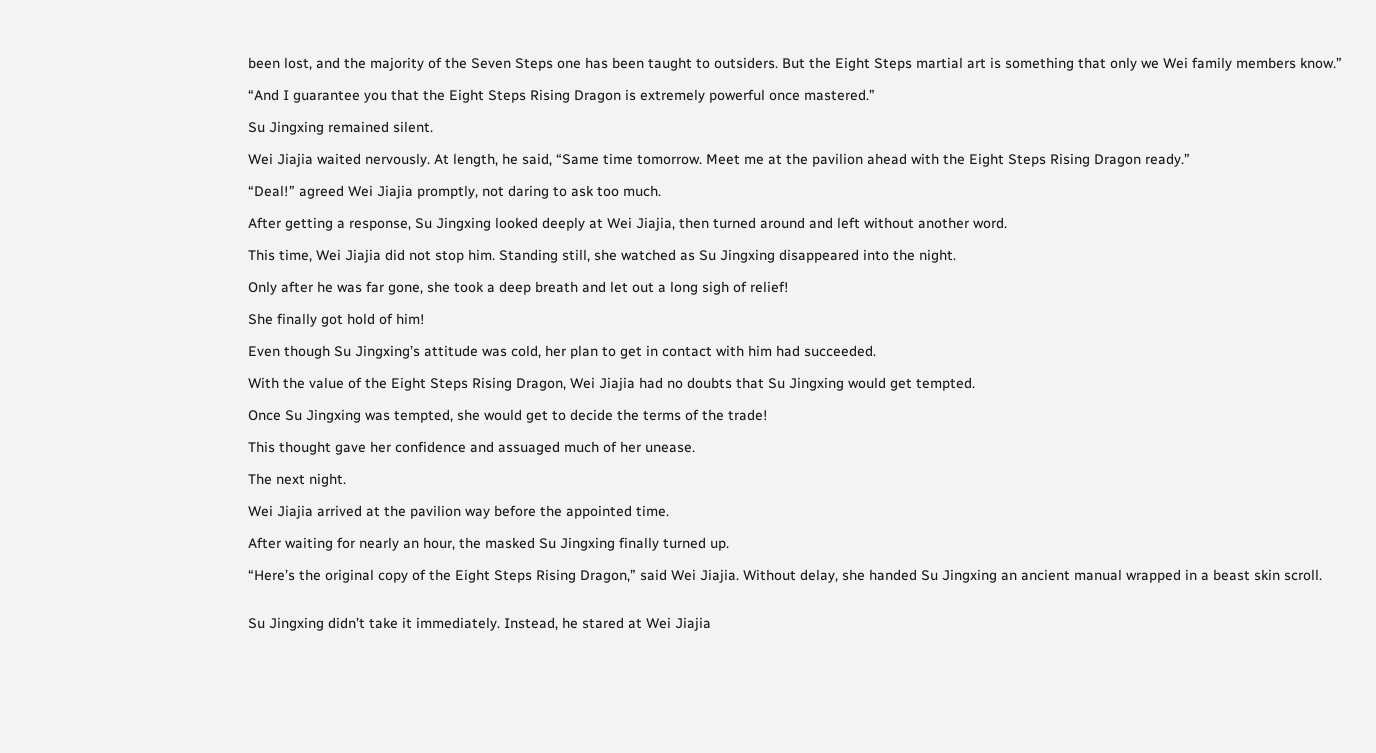been lost, and the majority of the Seven Steps one has been taught to outsiders. But the Eight Steps martial art is something that only we Wei family members know.”

“And I guarantee you that the Eight Steps Rising Dragon is extremely powerful once mastered.”

Su Jingxing remained silent.

Wei Jiajia waited nervously. At length, he said, “Same time tomorrow. Meet me at the pavilion ahead with the Eight Steps Rising Dragon ready.”

“Deal!” agreed Wei Jiajia promptly, not daring to ask too much.

After getting a response, Su Jingxing looked deeply at Wei Jiajia, then turned around and left without another word.

This time, Wei Jiajia did not stop him. Standing still, she watched as Su Jingxing disappeared into the night.

Only after he was far gone, she took a deep breath and let out a long sigh of relief!

She finally got hold of him!

Even though Su Jingxing’s attitude was cold, her plan to get in contact with him had succeeded.

With the value of the Eight Steps Rising Dragon, Wei Jiajia had no doubts that Su Jingxing would get tempted.

Once Su Jingxing was tempted, she would get to decide the terms of the trade!

This thought gave her confidence and assuaged much of her unease.

The next night.

Wei Jiajia arrived at the pavilion way before the appointed time.

After waiting for nearly an hour, the masked Su Jingxing finally turned up.

“Here’s the original copy of the Eight Steps Rising Dragon,” said Wei Jiajia. Without delay, she handed Su Jingxing an ancient manual wrapped in a beast skin scroll.


Su Jingxing didn’t take it immediately. Instead, he stared at Wei Jiajia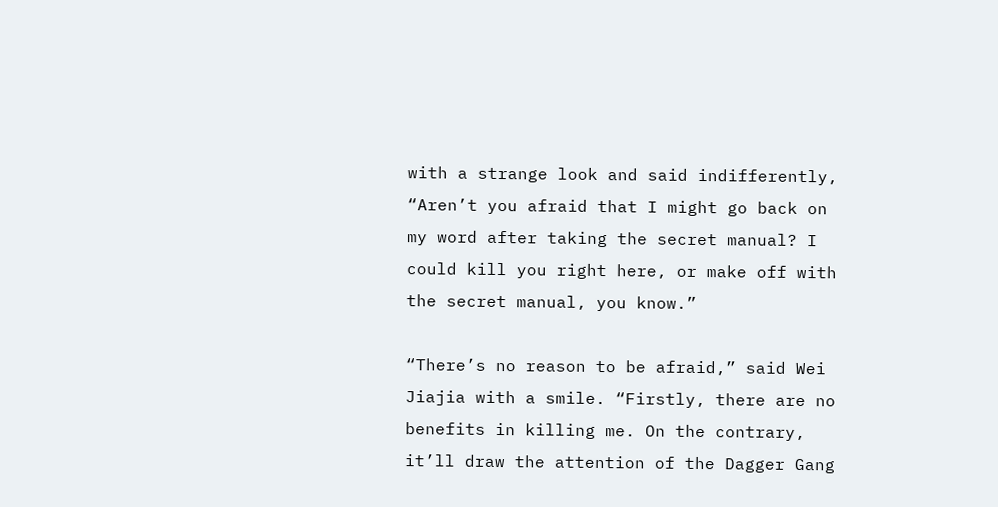with a strange look and said indifferently, “Aren’t you afraid that I might go back on my word after taking the secret manual? I could kill you right here, or make off with the secret manual, you know.”

“There’s no reason to be afraid,” said Wei Jiajia with a smile. “Firstly, there are no benefits in killing me. On the contrary, it’ll draw the attention of the Dagger Gang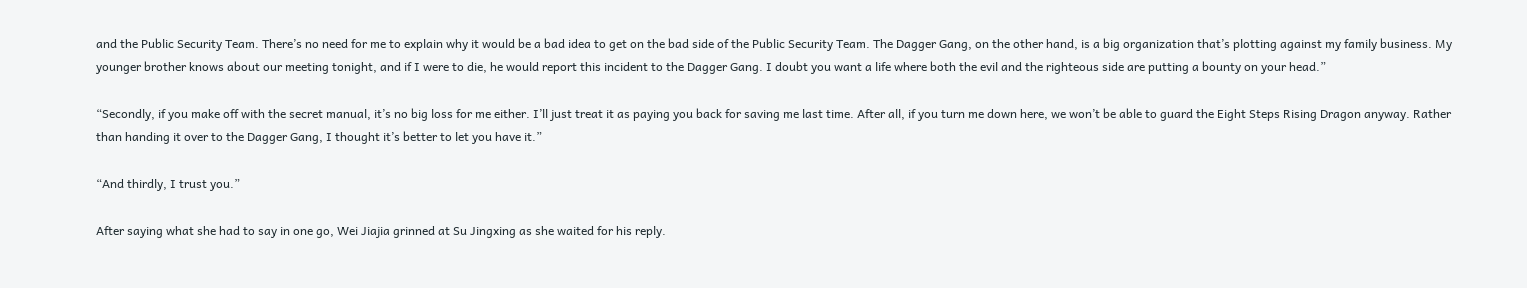and the Public Security Team. There’s no need for me to explain why it would be a bad idea to get on the bad side of the Public Security Team. The Dagger Gang, on the other hand, is a big organization that’s plotting against my family business. My younger brother knows about our meeting tonight, and if I were to die, he would report this incident to the Dagger Gang. I doubt you want a life where both the evil and the righteous side are putting a bounty on your head.”

“Secondly, if you make off with the secret manual, it’s no big loss for me either. I’ll just treat it as paying you back for saving me last time. After all, if you turn me down here, we won’t be able to guard the Eight Steps Rising Dragon anyway. Rather than handing it over to the Dagger Gang, I thought it’s better to let you have it.”

“And thirdly, I trust you.”

After saying what she had to say in one go, Wei Jiajia grinned at Su Jingxing as she waited for his reply.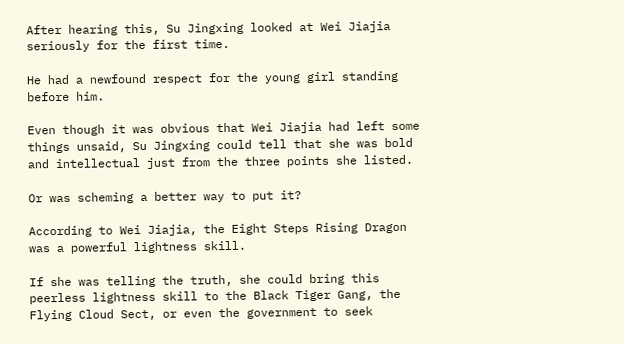After hearing this, Su Jingxing looked at Wei Jiajia seriously for the first time.

He had a newfound respect for the young girl standing before him.

Even though it was obvious that Wei Jiajia had left some things unsaid, Su Jingxing could tell that she was bold and intellectual just from the three points she listed.

Or was scheming a better way to put it?

According to Wei Jiajia, the Eight Steps Rising Dragon was a powerful lightness skill.

If she was telling the truth, she could bring this peerless lightness skill to the Black Tiger Gang, the Flying Cloud Sect, or even the government to seek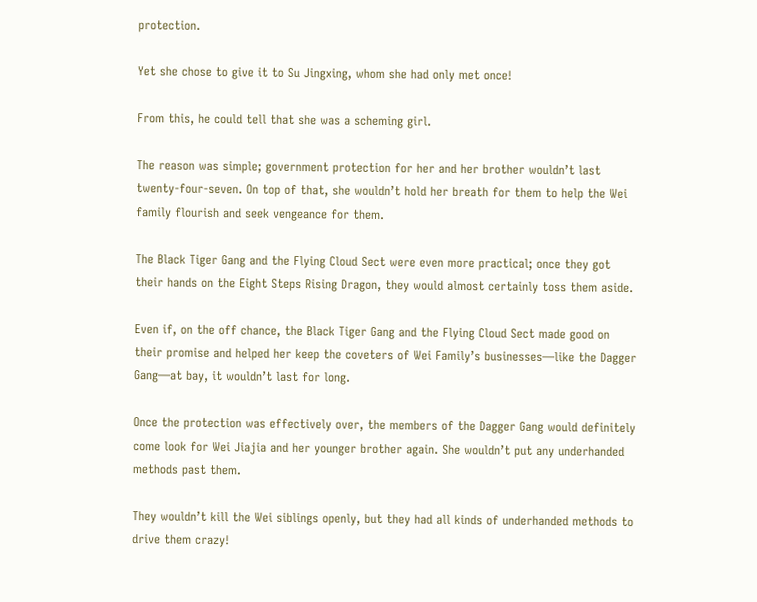protection.

Yet she chose to give it to Su Jingxing, whom she had only met once!

From this, he could tell that she was a scheming girl.

The reason was simple; government protection for her and her brother wouldn’t last twenty-four-seven. On top of that, she wouldn’t hold her breath for them to help the Wei family flourish and seek vengeance for them.

The Black Tiger Gang and the Flying Cloud Sect were even more practical; once they got their hands on the Eight Steps Rising Dragon, they would almost certainly toss them aside.

Even if, on the off chance, the Black Tiger Gang and the Flying Cloud Sect made good on their promise and helped her keep the coveters of Wei Family’s businesses—like the Dagger Gang—at bay, it wouldn’t last for long.

Once the protection was effectively over, the members of the Dagger Gang would definitely come look for Wei Jiajia and her younger brother again. She wouldn’t put any underhanded methods past them.

They wouldn’t kill the Wei siblings openly, but they had all kinds of underhanded methods to drive them crazy!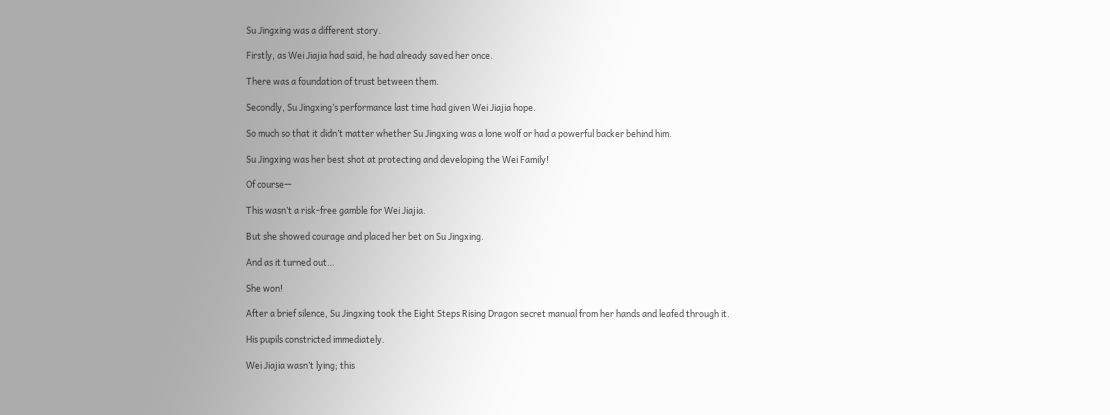Su Jingxing was a different story.

Firstly, as Wei Jiajia had said, he had already saved her once.

There was a foundation of trust between them.

Secondly, Su Jingxing’s performance last time had given Wei Jiajia hope.

So much so that it didn’t matter whether Su Jingxing was a lone wolf or had a powerful backer behind him.

Su Jingxing was her best shot at protecting and developing the Wei Family!

Of course—

This wasn’t a risk-free gamble for Wei Jiajia.

But she showed courage and placed her bet on Su Jingxing.

And as it turned out…

She won!

After a brief silence, Su Jingxing took the Eight Steps Rising Dragon secret manual from her hands and leafed through it.

His pupils constricted immediately.

Wei Jiajia wasn’t lying; this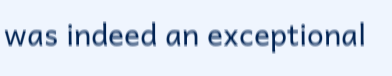was indeed an exceptional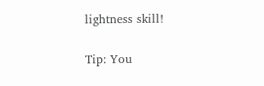lightness skill!

Tip: You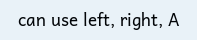can use left, right, A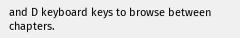and D keyboard keys to browse between chapters.